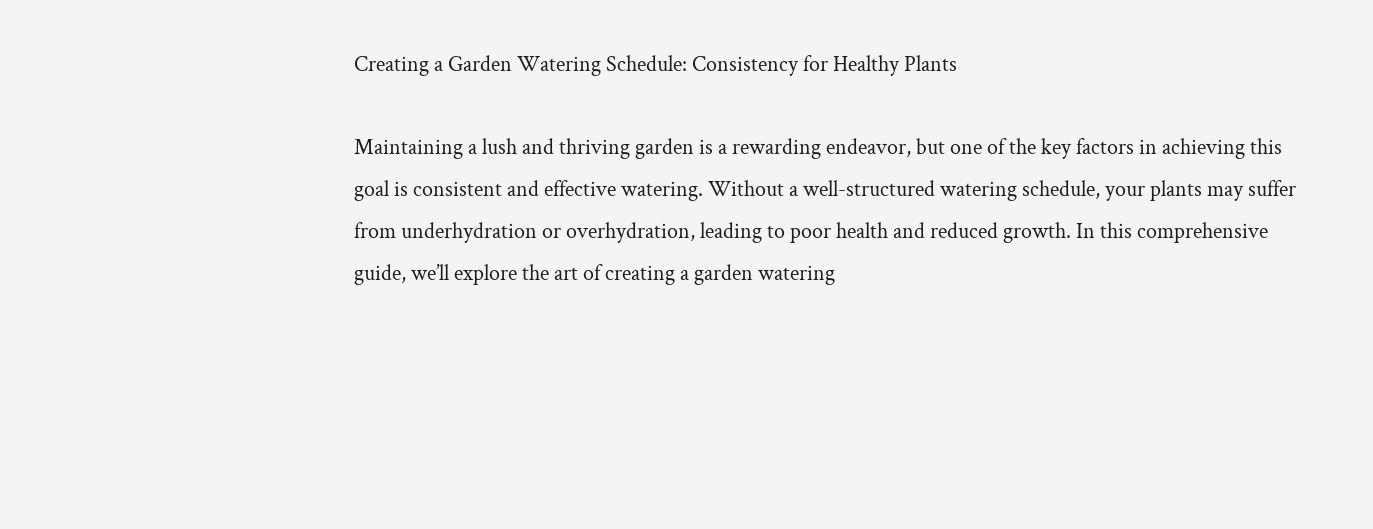Creating a Garden Watering Schedule: Consistency for Healthy Plants

Maintaining a lush and thriving garden is a rewarding endeavor, but one of the key factors in achieving this goal is consistent and effective watering. Without a well-structured watering schedule, your plants may suffer from underhydration or overhydration, leading to poor health and reduced growth. In this comprehensive guide, we’ll explore the art of creating a garden watering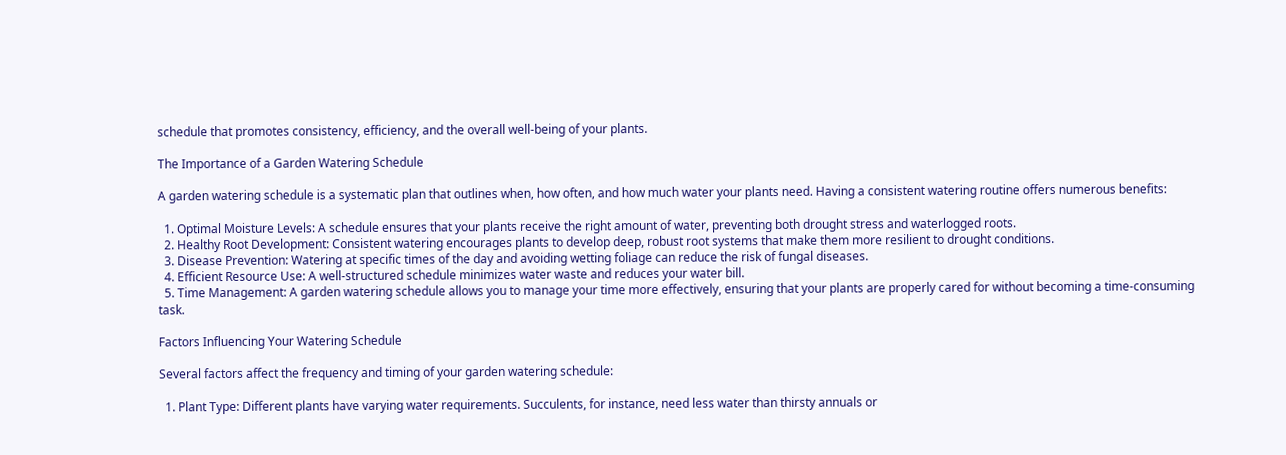schedule that promotes consistency, efficiency, and the overall well-being of your plants.

The Importance of a Garden Watering Schedule

A garden watering schedule is a systematic plan that outlines when, how often, and how much water your plants need. Having a consistent watering routine offers numerous benefits:

  1. Optimal Moisture Levels: A schedule ensures that your plants receive the right amount of water, preventing both drought stress and waterlogged roots.
  2. Healthy Root Development: Consistent watering encourages plants to develop deep, robust root systems that make them more resilient to drought conditions.
  3. Disease Prevention: Watering at specific times of the day and avoiding wetting foliage can reduce the risk of fungal diseases.
  4. Efficient Resource Use: A well-structured schedule minimizes water waste and reduces your water bill.
  5. Time Management: A garden watering schedule allows you to manage your time more effectively, ensuring that your plants are properly cared for without becoming a time-consuming task.

Factors Influencing Your Watering Schedule

Several factors affect the frequency and timing of your garden watering schedule:

  1. Plant Type: Different plants have varying water requirements. Succulents, for instance, need less water than thirsty annuals or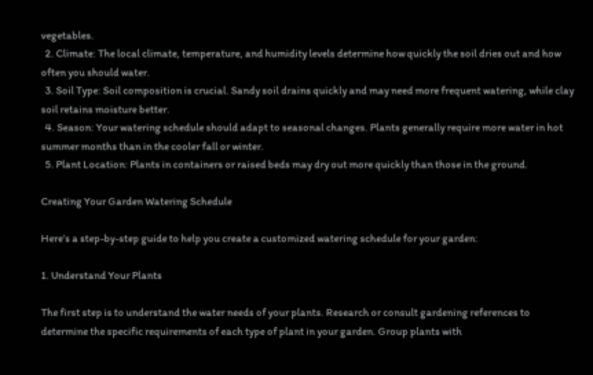vegetables.
  2. Climate: The local climate, temperature, and humidity levels determine how quickly the soil dries out and how often you should water.
  3. Soil Type: Soil composition is crucial. Sandy soil drains quickly and may need more frequent watering, while clay soil retains moisture better.
  4. Season: Your watering schedule should adapt to seasonal changes. Plants generally require more water in hot summer months than in the cooler fall or winter.
  5. Plant Location: Plants in containers or raised beds may dry out more quickly than those in the ground.

Creating Your Garden Watering Schedule

Here’s a step-by-step guide to help you create a customized watering schedule for your garden:

1. Understand Your Plants

The first step is to understand the water needs of your plants. Research or consult gardening references to determine the specific requirements of each type of plant in your garden. Group plants with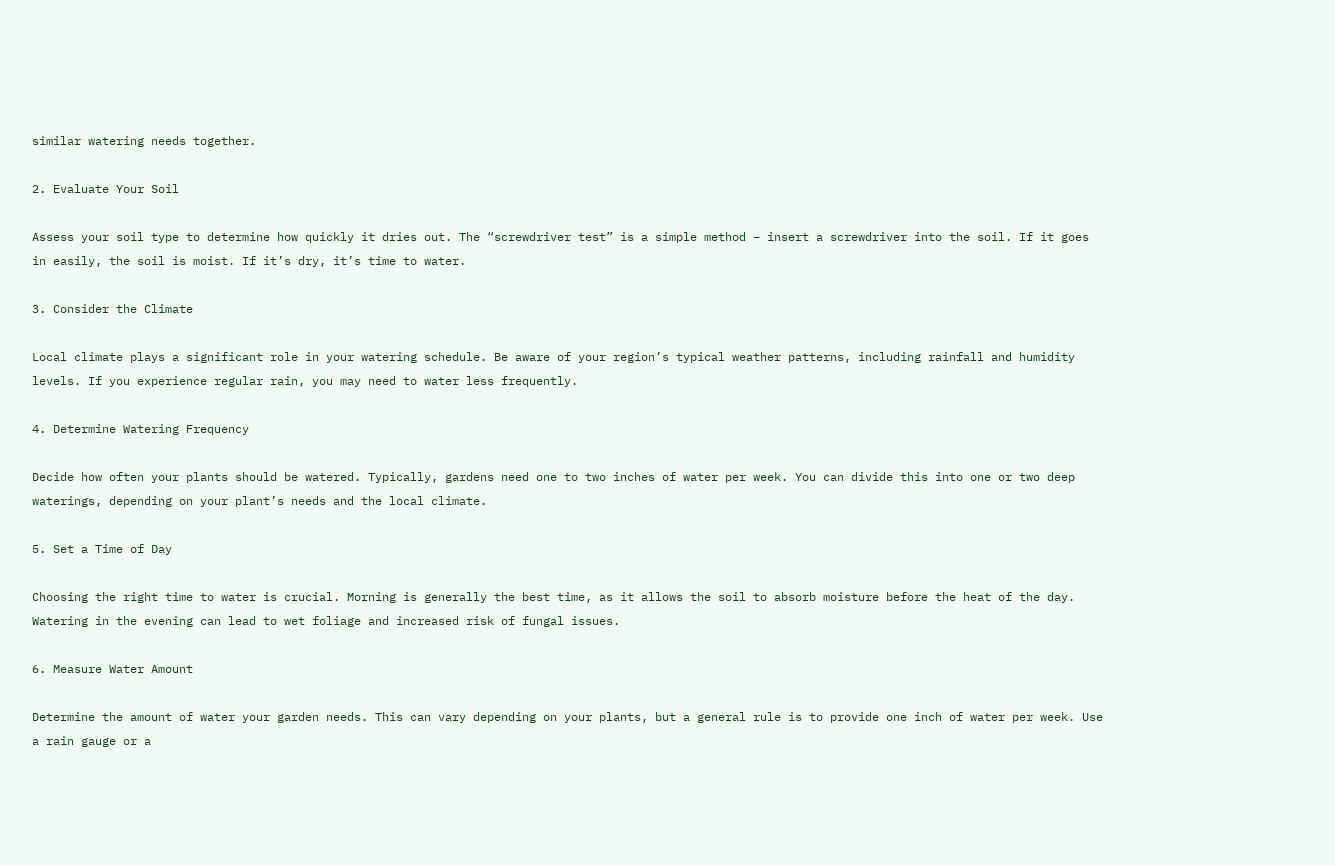similar watering needs together.

2. Evaluate Your Soil

Assess your soil type to determine how quickly it dries out. The “screwdriver test” is a simple method – insert a screwdriver into the soil. If it goes in easily, the soil is moist. If it’s dry, it’s time to water.

3. Consider the Climate

Local climate plays a significant role in your watering schedule. Be aware of your region’s typical weather patterns, including rainfall and humidity levels. If you experience regular rain, you may need to water less frequently.

4. Determine Watering Frequency

Decide how often your plants should be watered. Typically, gardens need one to two inches of water per week. You can divide this into one or two deep waterings, depending on your plant’s needs and the local climate.

5. Set a Time of Day

Choosing the right time to water is crucial. Morning is generally the best time, as it allows the soil to absorb moisture before the heat of the day. Watering in the evening can lead to wet foliage and increased risk of fungal issues.

6. Measure Water Amount

Determine the amount of water your garden needs. This can vary depending on your plants, but a general rule is to provide one inch of water per week. Use a rain gauge or a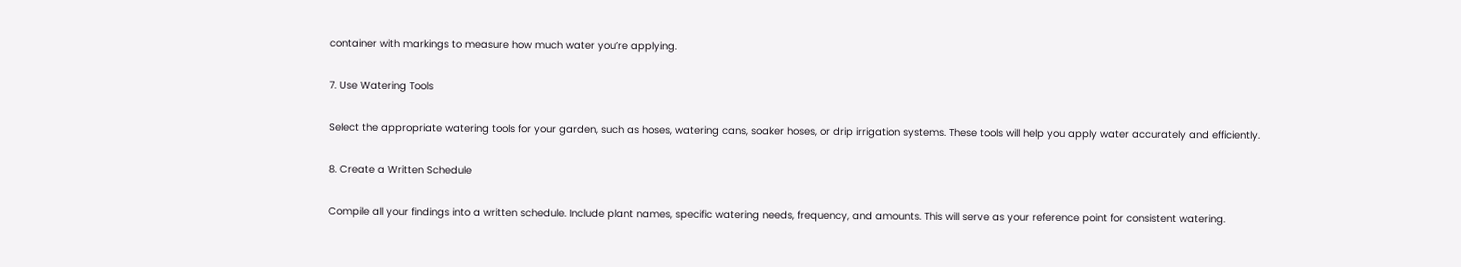container with markings to measure how much water you’re applying.

7. Use Watering Tools

Select the appropriate watering tools for your garden, such as hoses, watering cans, soaker hoses, or drip irrigation systems. These tools will help you apply water accurately and efficiently.

8. Create a Written Schedule

Compile all your findings into a written schedule. Include plant names, specific watering needs, frequency, and amounts. This will serve as your reference point for consistent watering.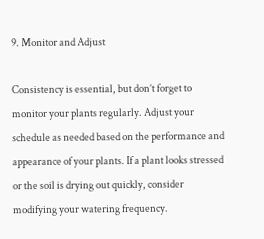9. Monitor and Adjust

Consistency is essential, but don’t forget to monitor your plants regularly. Adjust your schedule as needed based on the performance and appearance of your plants. If a plant looks stressed or the soil is drying out quickly, consider modifying your watering frequency.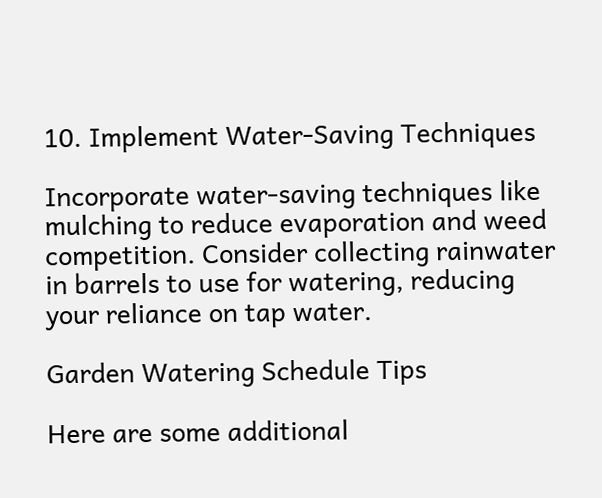10. Implement Water-Saving Techniques

Incorporate water-saving techniques like mulching to reduce evaporation and weed competition. Consider collecting rainwater in barrels to use for watering, reducing your reliance on tap water.

Garden Watering Schedule Tips

Here are some additional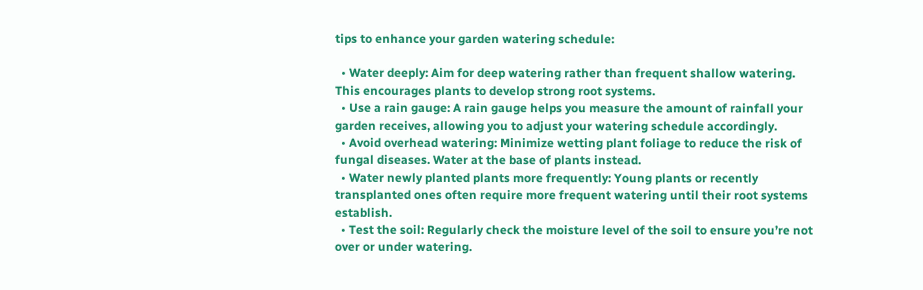tips to enhance your garden watering schedule:

  • Water deeply: Aim for deep watering rather than frequent shallow watering. This encourages plants to develop strong root systems.
  • Use a rain gauge: A rain gauge helps you measure the amount of rainfall your garden receives, allowing you to adjust your watering schedule accordingly.
  • Avoid overhead watering: Minimize wetting plant foliage to reduce the risk of fungal diseases. Water at the base of plants instead.
  • Water newly planted plants more frequently: Young plants or recently transplanted ones often require more frequent watering until their root systems establish.
  • Test the soil: Regularly check the moisture level of the soil to ensure you’re not over or under watering.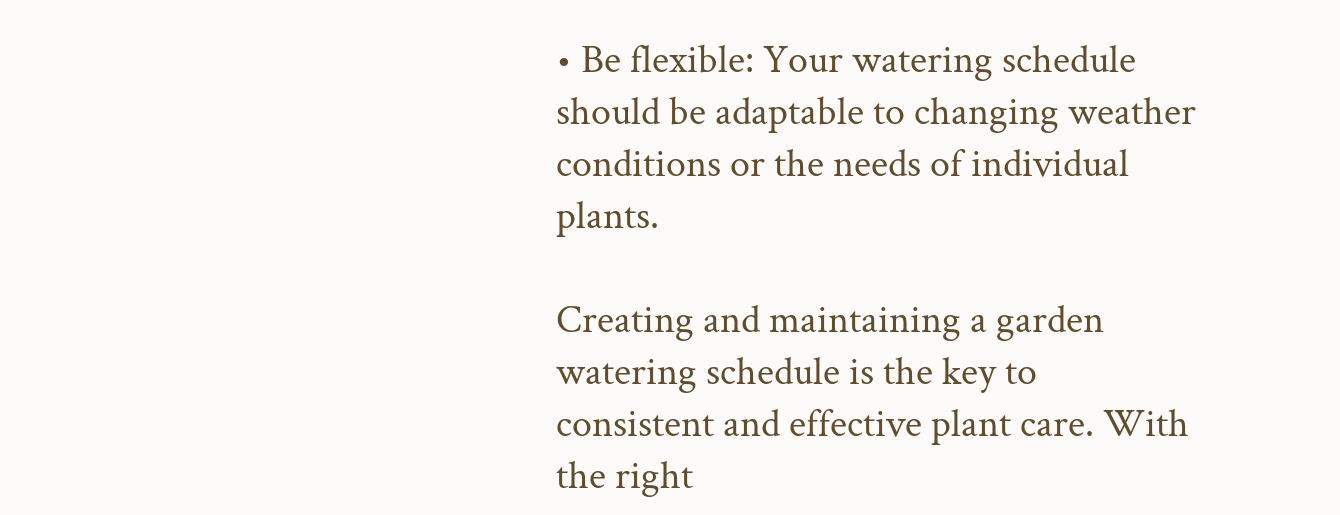• Be flexible: Your watering schedule should be adaptable to changing weather conditions or the needs of individual plants.

Creating and maintaining a garden watering schedule is the key to consistent and effective plant care. With the right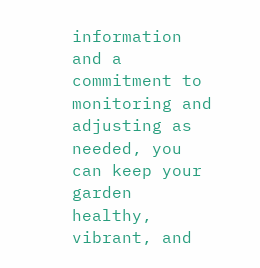information and a commitment to monitoring and adjusting as needed, you can keep your garden healthy, vibrant, and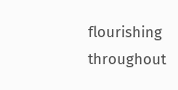flourishing throughout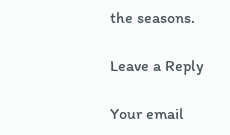the seasons.

Leave a Reply

Your email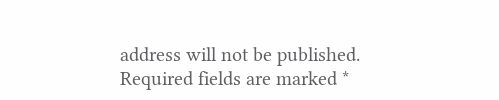address will not be published. Required fields are marked *